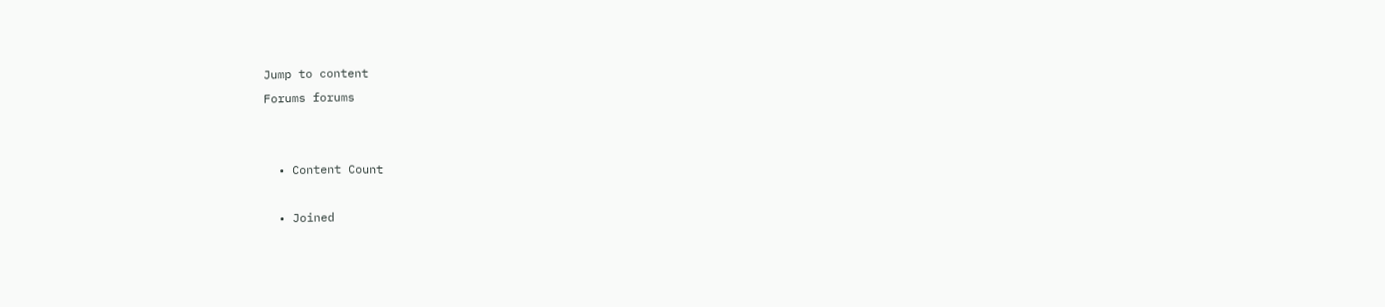Jump to content
Forums forums


  • Content Count

  • Joined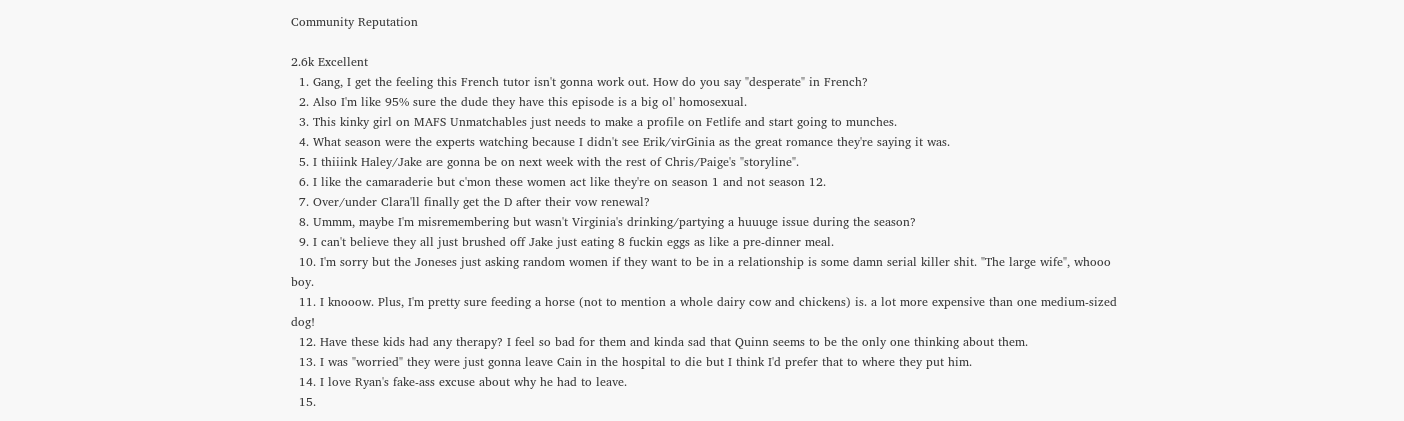Community Reputation

2.6k Excellent
  1. Gang, I get the feeling this French tutor isn't gonna work out. How do you say "desperate" in French?
  2. Also I'm like 95% sure the dude they have this episode is a big ol' homosexual.
  3. This kinky girl on MAFS Unmatchables just needs to make a profile on Fetlife and start going to munches.
  4. What season were the experts watching because I didn't see Erik/virGinia as the great romance they're saying it was.
  5. I thiiink Haley/Jake are gonna be on next week with the rest of Chris/Paige's "storyline".
  6. I like the camaraderie but c'mon these women act like they're on season 1 and not season 12.
  7. Over/under Clara'll finally get the D after their vow renewal?
  8. Ummm, maybe I'm misremembering but wasn't Virginia's drinking/partying a huuuge issue during the season?
  9. I can't believe they all just brushed off Jake just eating 8 fuckin eggs as like a pre-dinner meal.
  10. I'm sorry but the Joneses just asking random women if they want to be in a relationship is some damn serial killer shit. "The large wife", whooo boy.
  11. I knooow. Plus, I'm pretty sure feeding a horse (not to mention a whole dairy cow and chickens) is. a lot more expensive than one medium-sized dog!
  12. Have these kids had any therapy? I feel so bad for them and kinda sad that Quinn seems to be the only one thinking about them.
  13. I was "worried" they were just gonna leave Cain in the hospital to die but I think I'd prefer that to where they put him.
  14. I love Ryan's fake-ass excuse about why he had to leave.
  15.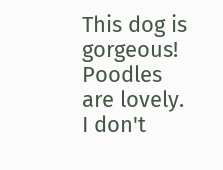This dog is gorgeous! Poodles are lovely. I don't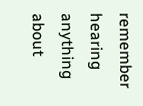remember hearing anything about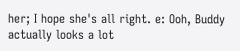her; I hope she's all right. e: Ooh, Buddy actually looks a lot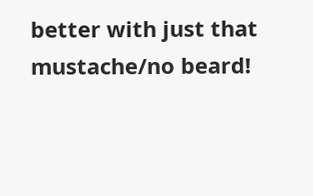better with just that mustache/no beard!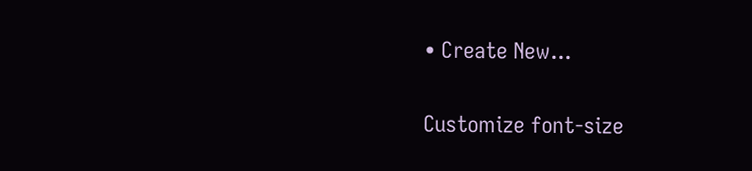• Create New...

Customize font-size